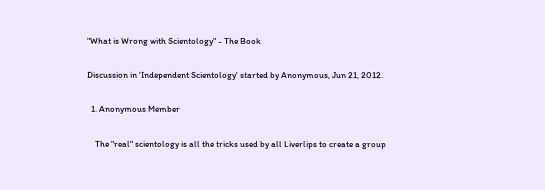"What is Wrong with Scientology" - The Book

Discussion in 'Independent Scientology' started by Anonymous, Jun 21, 2012.

  1. Anonymous Member

    The "real" scientology is all the tricks used by all Liverlips to create a group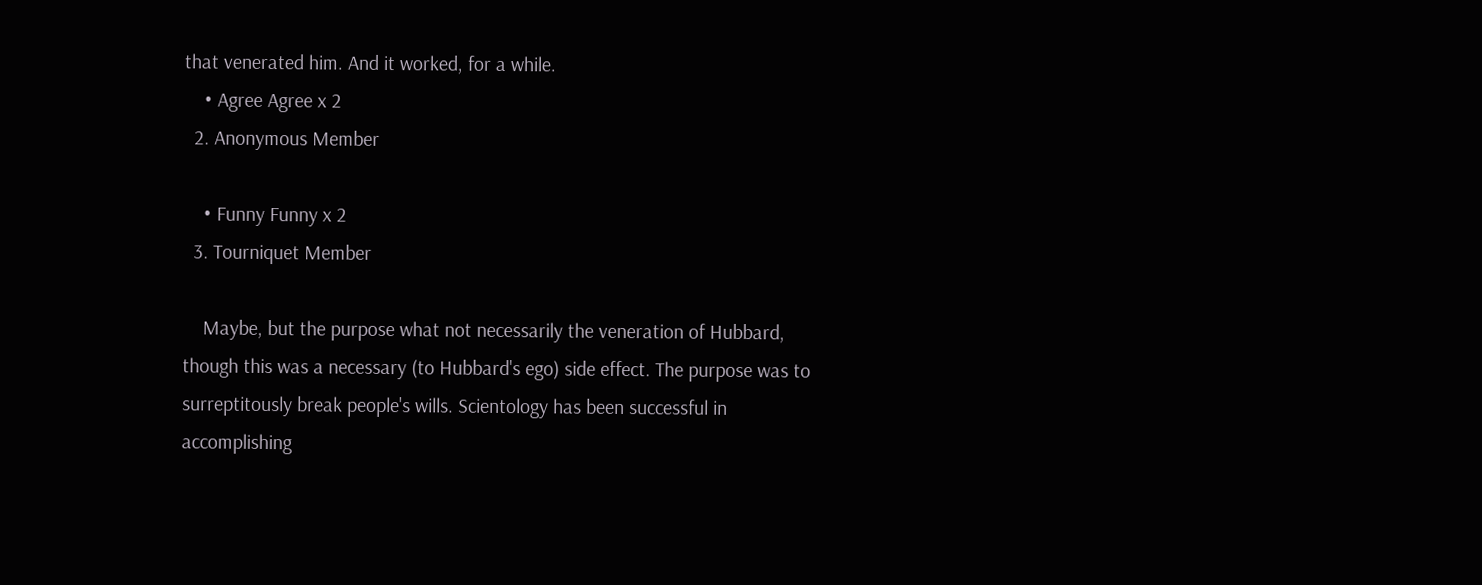that venerated him. And it worked, for a while.
    • Agree Agree x 2
  2. Anonymous Member

    • Funny Funny x 2
  3. Tourniquet Member

    Maybe, but the purpose what not necessarily the veneration of Hubbard, though this was a necessary (to Hubbard's ego) side effect. The purpose was to surreptitously break people's wills. Scientology has been successful in accomplishing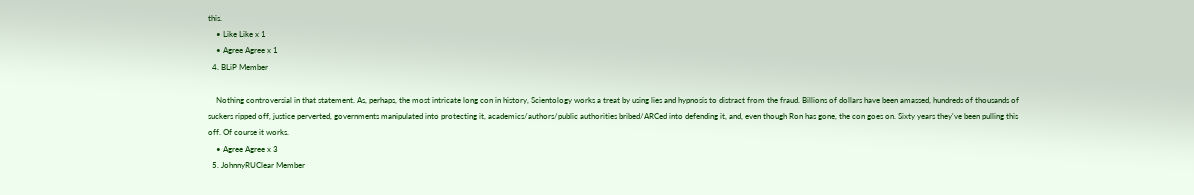this.
    • Like Like x 1
    • Agree Agree x 1
  4. BLiP Member

    Nothing controversial in that statement. As, perhaps, the most intricate long con in history, Scientology works a treat by using lies and hypnosis to distract from the fraud. Billions of dollars have been amassed, hundreds of thousands of suckers ripped off, justice perverted, governments manipulated into protecting it, academics/authors/public authorities bribed/ARCed into defending it, and, even though Ron has gone, the con goes on. Sixty years they've been pulling this off. Of course it works.
    • Agree Agree x 3
  5. JohnnyRUClear Member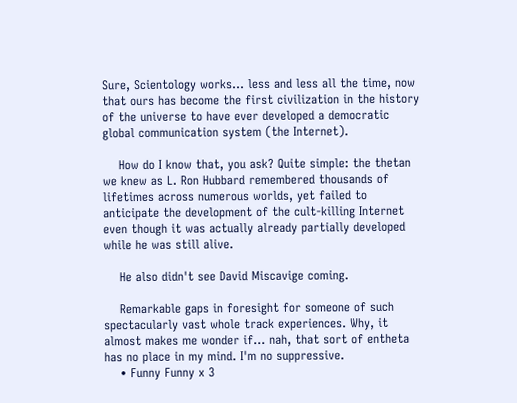Sure, Scientology works... less and less all the time, now that ours has become the first civilization in the history of the universe to have ever developed a democratic global communication system (the Internet).

    How do I know that, you ask? Quite simple: the thetan we knew as L. Ron Hubbard remembered thousands of lifetimes across numerous worlds, yet failed to anticipate the development of the cult-killing Internet even though it was actually already partially developed while he was still alive.

    He also didn't see David Miscavige coming.

    Remarkable gaps in foresight for someone of such spectacularly vast whole track experiences. Why, it almost makes me wonder if... nah, that sort of entheta has no place in my mind. I'm no suppressive.
    • Funny Funny x 3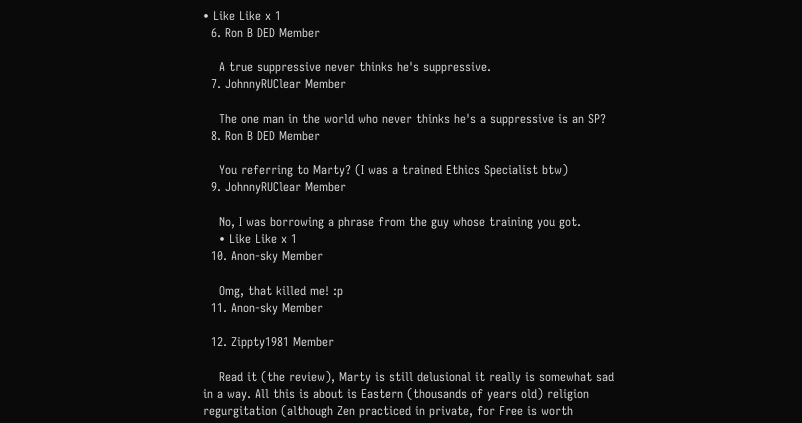• Like Like x 1
  6. Ron B DED Member

    A true suppressive never thinks he's suppressive.
  7. JohnnyRUClear Member

    The one man in the world who never thinks he's a suppressive is an SP?
  8. Ron B DED Member

    You referring to Marty? (I was a trained Ethics Specialist btw)
  9. JohnnyRUClear Member

    No, I was borrowing a phrase from the guy whose training you got.
    • Like Like x 1
  10. Anon-sky Member

    Omg, that killed me! :p
  11. Anon-sky Member

  12. Zippty1981 Member

    Read it (the review), Marty is still delusional it really is somewhat sad in a way. All this is about is Eastern (thousands of years old) religion regurgitation (although Zen practiced in private, for Free is worth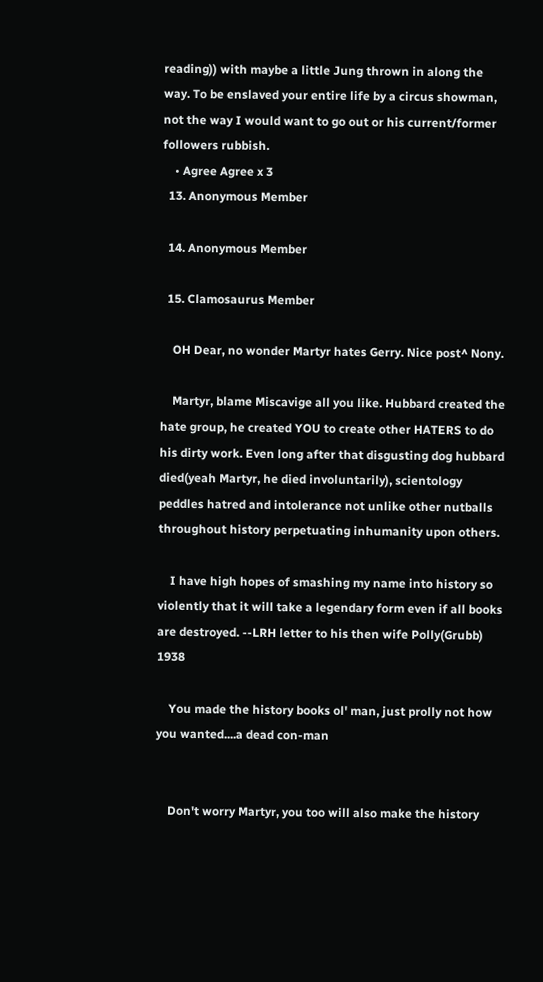reading)) with maybe a little Jung thrown in along the way. To be enslaved your entire life by a circus showman, not the way I would want to go out or his current/former followers rubbish.
    • Agree Agree x 3
  13. Anonymous Member

  14. Anonymous Member

  15. Clamosaurus Member

    OH Dear, no wonder Martyr hates Gerry. Nice post^ Nony.

    Martyr, blame Miscavige all you like. Hubbard created the hate group, he created YOU to create other HATERS to do his dirty work. Even long after that disgusting dog hubbard died(yeah Martyr, he died involuntarily), scientology peddles hatred and intolerance not unlike other nutballs throughout history perpetuating inhumanity upon others.

    I have high hopes of smashing my name into history so violently that it will take a legendary form even if all books are destroyed. --LRH letter to his then wife Polly(Grubb) 1938

    You made the history books ol' man, just prolly not how you wanted....a dead con-man


    Don't worry Martyr, you too will also make the history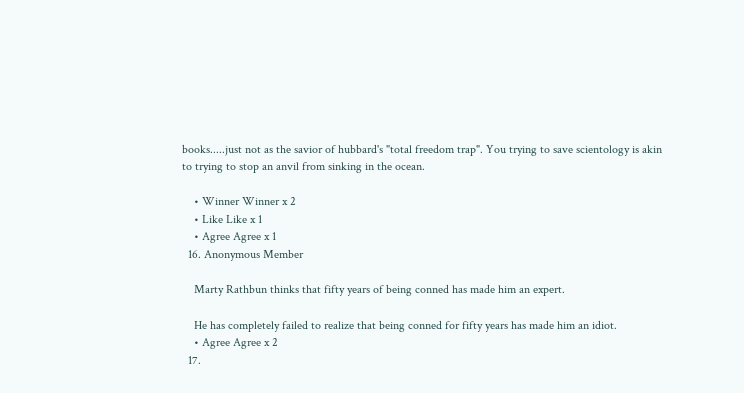books.....just not as the savior of hubbard's "total freedom trap". You trying to save scientology is akin to trying to stop an anvil from sinking in the ocean.

    • Winner Winner x 2
    • Like Like x 1
    • Agree Agree x 1
  16. Anonymous Member

    Marty Rathbun thinks that fifty years of being conned has made him an expert.

    He has completely failed to realize that being conned for fifty years has made him an idiot.
    • Agree Agree x 2
  17.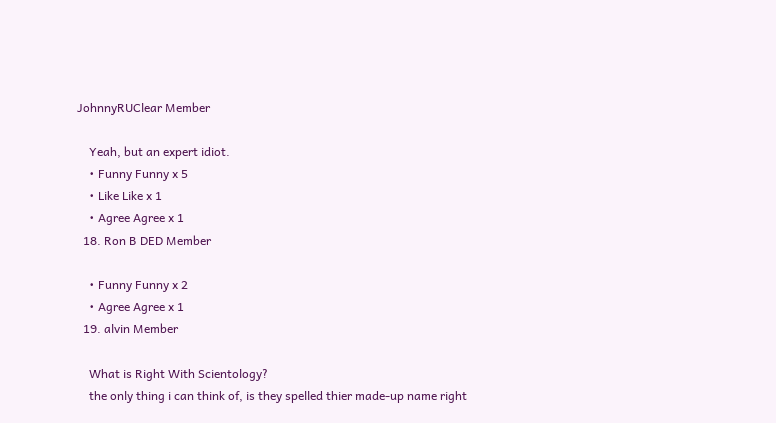JohnnyRUClear Member

    Yeah, but an expert idiot.
    • Funny Funny x 5
    • Like Like x 1
    • Agree Agree x 1
  18. Ron B DED Member

    • Funny Funny x 2
    • Agree Agree x 1
  19. alvin Member

    What is Right With Scientology?
    the only thing i can think of, is they spelled thier made-up name right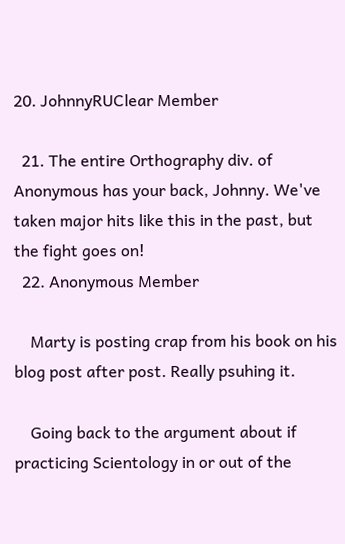20. JohnnyRUClear Member

  21. The entire Orthography div. of Anonymous has your back, Johnny. We've taken major hits like this in the past, but the fight goes on!
  22. Anonymous Member

    Marty is posting crap from his book on his blog post after post. Really psuhing it.

    Going back to the argument about if practicing Scientology in or out of the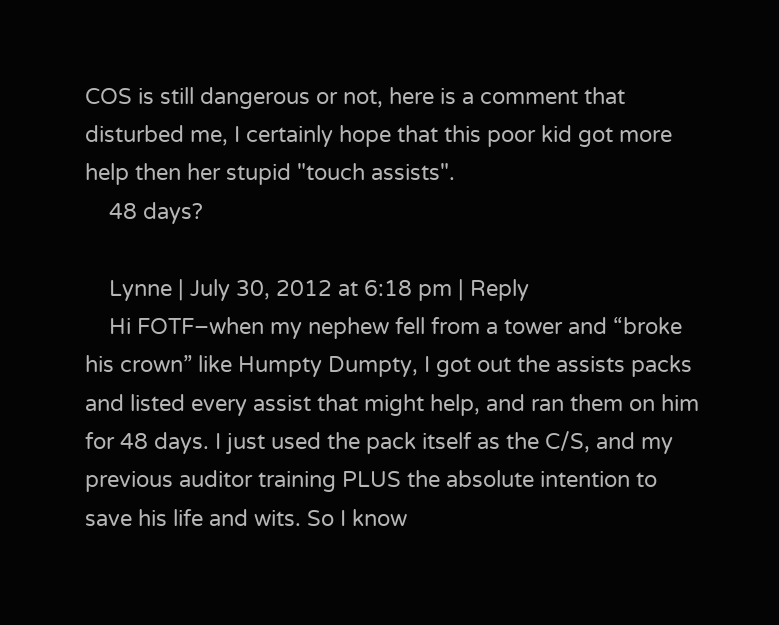COS is still dangerous or not, here is a comment that disturbed me, I certainly hope that this poor kid got more help then her stupid "touch assists".
    48 days?

    Lynne | July 30, 2012 at 6:18 pm | Reply
    Hi FOTF–when my nephew fell from a tower and “broke his crown” like Humpty Dumpty, I got out the assists packs and listed every assist that might help, and ran them on him for 48 days. I just used the pack itself as the C/S, and my previous auditor training PLUS the absolute intention to save his life and wits. So I know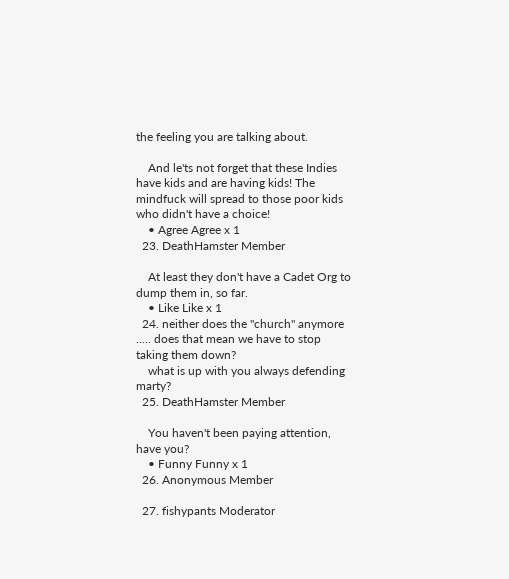the feeling you are talking about.

    And le'ts not forget that these Indies have kids and are having kids! The mindfuck will spread to those poor kids who didn't have a choice!
    • Agree Agree x 1
  23. DeathHamster Member

    At least they don't have a Cadet Org to dump them in, so far.
    • Like Like x 1
  24. neither does the "church" anymore ..... does that mean we have to stop taking them down?
    what is up with you always defending marty?
  25. DeathHamster Member

    You haven't been paying attention, have you?
    • Funny Funny x 1
  26. Anonymous Member

  27. fishypants Moderator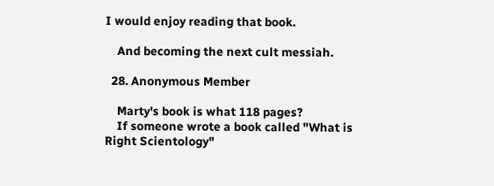I would enjoy reading that book.

    And becoming the next cult messiah.

  28. Anonymous Member

    Marty's book is what 118 pages?
    If someone wrote a book called "What is Right Scientology"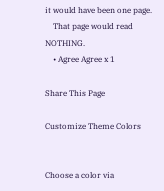it would have been one page.
    That page would read NOTHING.
    • Agree Agree x 1

Share This Page

Customize Theme Colors


Choose a color via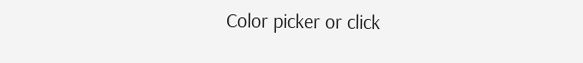Color picker or click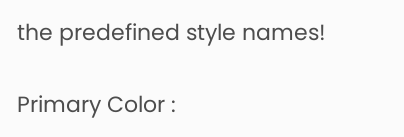the predefined style names!

Primary Color :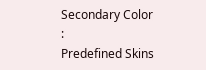Secondary Color :
Predefined Skins